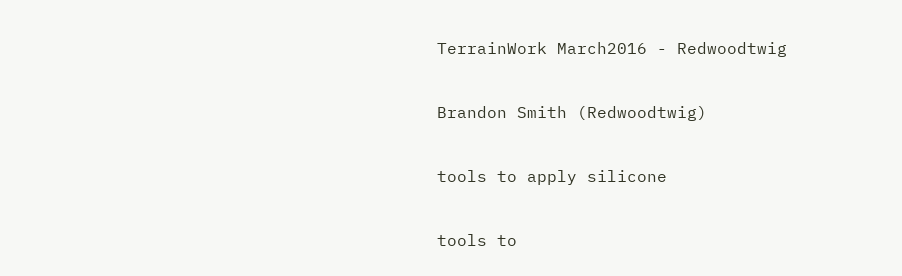TerrainWork March2016 - Redwoodtwig

Brandon Smith (Redwoodtwig)

tools to apply silicone

tools to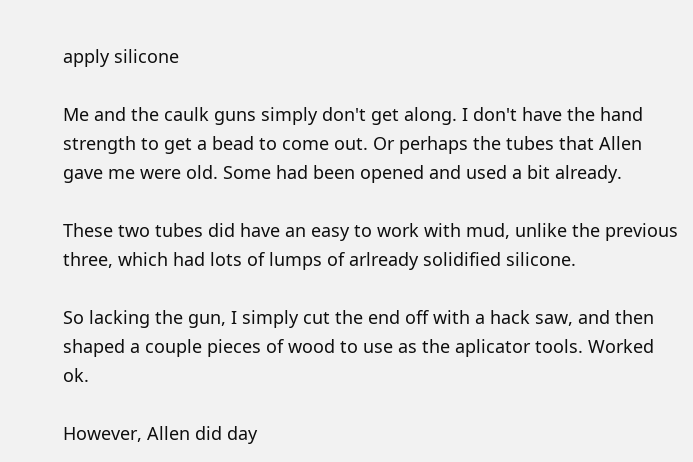apply silicone

Me and the caulk guns simply don't get along. I don't have the hand strength to get a bead to come out. Or perhaps the tubes that Allen gave me were old. Some had been opened and used a bit already.

These two tubes did have an easy to work with mud, unlike the previous three, which had lots of lumps of arlready solidified silicone.

So lacking the gun, I simply cut the end off with a hack saw, and then shaped a couple pieces of wood to use as the aplicator tools. Worked ok.

However, Allen did day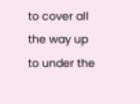to cover all the way up to under the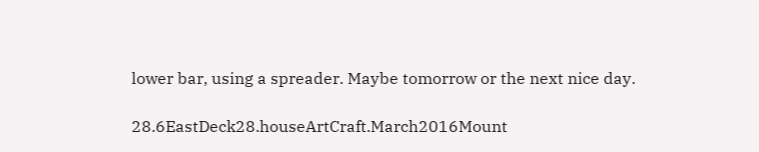lower bar, using a spreader. Maybe tomorrow or the next nice day.

28.6EastDeck28.houseArtCraft.March2016Mount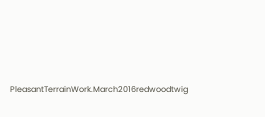PleasantTerrainWork.March2016redwoodtwig